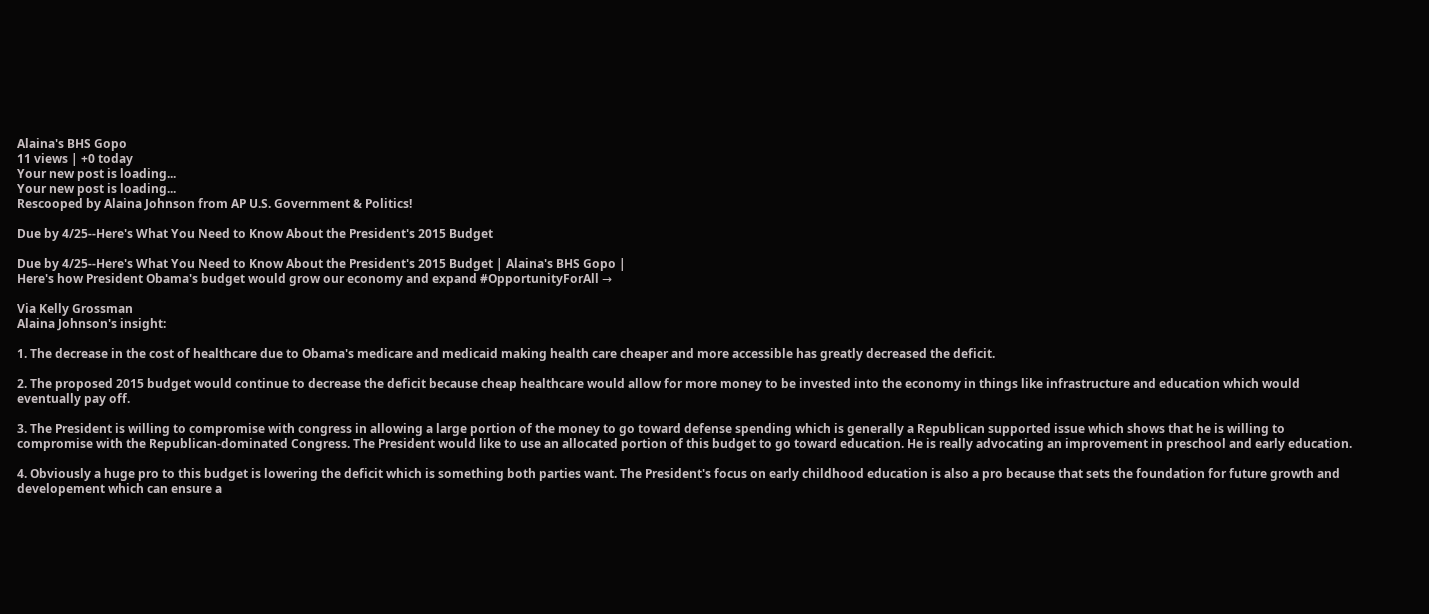Alaina's BHS Gopo
11 views | +0 today
Your new post is loading...
Your new post is loading...
Rescooped by Alaina Johnson from AP U.S. Government & Politics!

Due by 4/25--Here's What You Need to Know About the President's 2015 Budget

Due by 4/25--Here's What You Need to Know About the President's 2015 Budget | Alaina's BHS Gopo |
Here's how President Obama's budget would grow our economy and expand #OpportunityForAll →

Via Kelly Grossman
Alaina Johnson's insight:

1. The decrease in the cost of healthcare due to Obama's medicare and medicaid making health care cheaper and more accessible has greatly decreased the deficit.

2. The proposed 2015 budget would continue to decrease the deficit because cheap healthcare would allow for more money to be invested into the economy in things like infrastructure and education which would eventually pay off.

3. The President is willing to compromise with congress in allowing a large portion of the money to go toward defense spending which is generally a Republican supported issue which shows that he is willing to compromise with the Republican-dominated Congress. The President would like to use an allocated portion of this budget to go toward education. He is really advocating an improvement in preschool and early education.

4. Obviously a huge pro to this budget is lowering the deficit which is something both parties want. The President's focus on early childhood education is also a pro because that sets the foundation for future growth and developement which can ensure a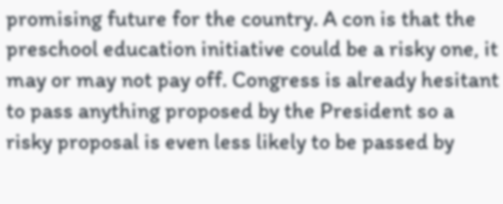promising future for the country. A con is that the preschool education initiative could be a risky one, it may or may not pay off. Congress is already hesitant to pass anything proposed by the President so a risky proposal is even less likely to be passed by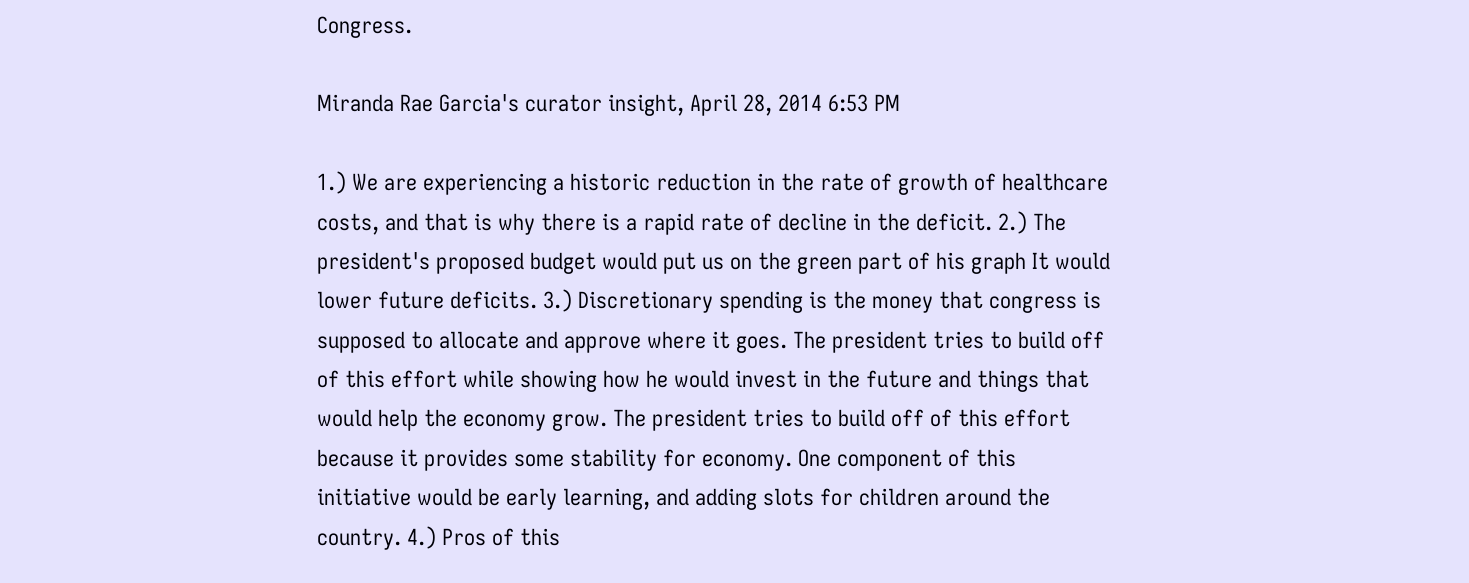Congress.

Miranda Rae Garcia's curator insight, April 28, 2014 6:53 PM

1.) We are experiencing a historic reduction in the rate of growth of healthcare costs, and that is why there is a rapid rate of decline in the deficit. 2.) The president's proposed budget would put us on the green part of his graph It would lower future deficits. 3.) Discretionary spending is the money that congress is supposed to allocate and approve where it goes. The president tries to build off of this effort while showing how he would invest in the future and things that would help the economy grow. The president tries to build off of this effort because it provides some stability for economy. One component of this initiative would be early learning, and adding slots for children around the country. 4.) Pros of this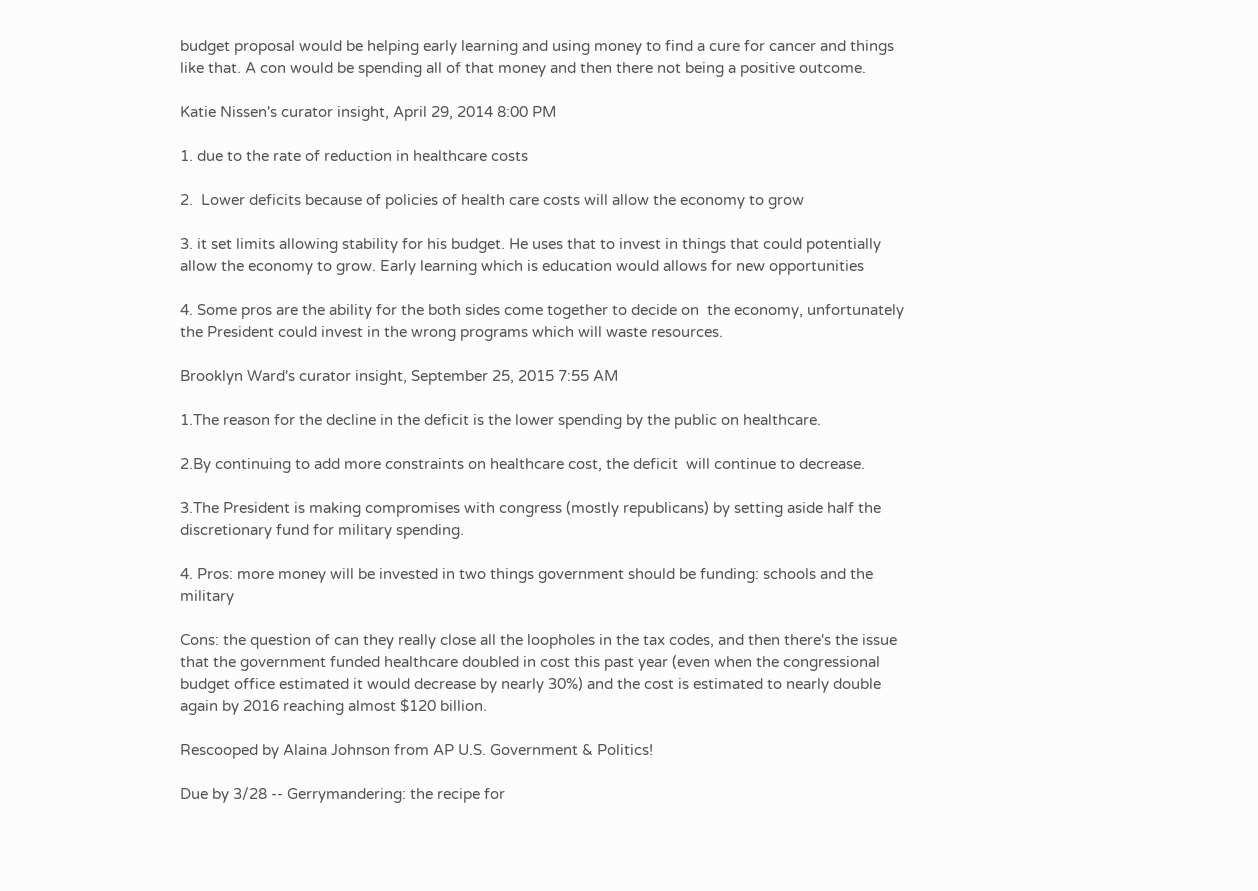budget proposal would be helping early learning and using money to find a cure for cancer and things like that. A con would be spending all of that money and then there not being a positive outcome.

Katie Nissen's curator insight, April 29, 2014 8:00 PM

1. due to the rate of reduction in healthcare costs

2.  Lower deficits because of policies of health care costs will allow the economy to grow

3. it set limits allowing stability for his budget. He uses that to invest in things that could potentially allow the economy to grow. Early learning which is education would allows for new opportunities

4. Some pros are the ability for the both sides come together to decide on  the economy, unfortunately the President could invest in the wrong programs which will waste resources.

Brooklyn Ward's curator insight, September 25, 2015 7:55 AM

1.The reason for the decline in the deficit is the lower spending by the public on healthcare.

2.By continuing to add more constraints on healthcare cost, the deficit  will continue to decrease.

3.The President is making compromises with congress (mostly republicans) by setting aside half the discretionary fund for military spending.

4. Pros: more money will be invested in two things government should be funding: schools and the military

Cons: the question of can they really close all the loopholes in the tax codes, and then there's the issue that the government funded healthcare doubled in cost this past year (even when the congressional budget office estimated it would decrease by nearly 30%) and the cost is estimated to nearly double again by 2016 reaching almost $120 billion.

Rescooped by Alaina Johnson from AP U.S. Government & Politics!

Due by 3/28 -- Gerrymandering: the recipe for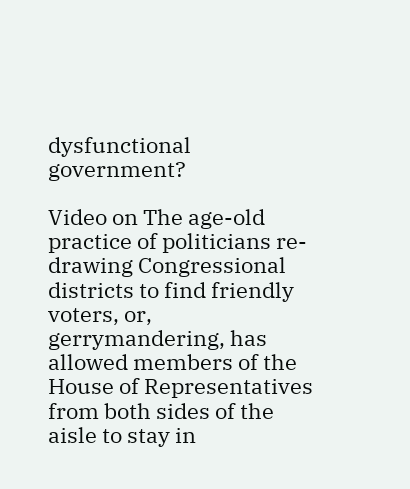dysfunctional government?

Video on The age-old practice of politicians re-drawing Congressional districts to find friendly voters, or, gerrymandering, has allowed members of the House of Representatives from both sides of the aisle to stay in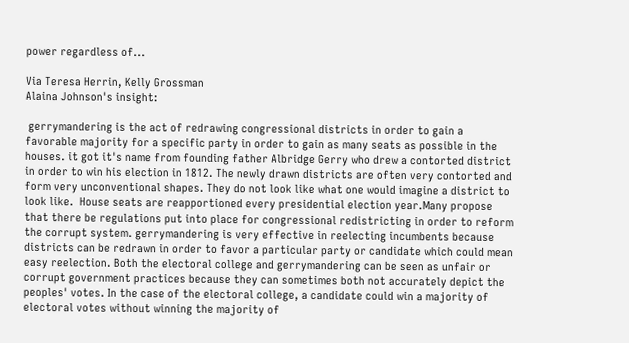power regardless of...

Via Teresa Herrin, Kelly Grossman
Alaina Johnson's insight:

 gerrymandering is the act of redrawing congressional districts in order to gain a favorable majority for a specific party in order to gain as many seats as possible in the houses. it got it's name from founding father Albridge Gerry who drew a contorted district in order to win his election in 1812. The newly drawn districts are often very contorted and form very unconventional shapes. They do not look like what one would imagine a district to look like.  House seats are reapportioned every presidential election year.Many propose that there be regulations put into place for congressional redistricting in order to reform the corrupt system. gerrymandering is very effective in reelecting incumbents because districts can be redrawn in order to favor a particular party or candidate which could mean easy reelection. Both the electoral college and gerrymandering can be seen as unfair or corrupt government practices because they can sometimes both not accurately depict the peoples' votes. In the case of the electoral college, a candidate could win a majority of electoral votes without winning the majority of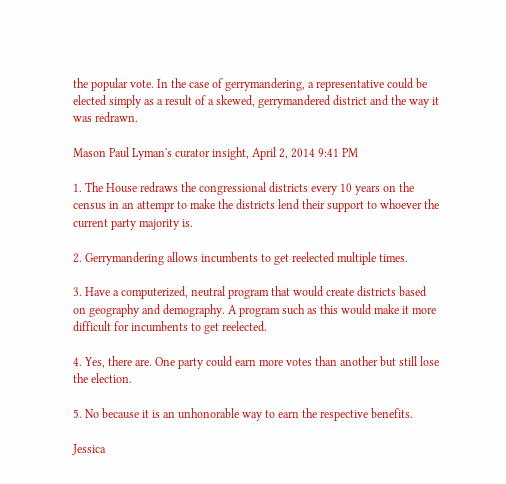the popular vote. In the case of gerrymandering, a representative could be elected simply as a result of a skewed, gerrymandered district and the way it was redrawn.

Mason Paul Lyman's curator insight, April 2, 2014 9:41 PM

1. The House redraws the congressional districts every 10 years on the census in an attempr to make the districts lend their support to whoever the current party majority is.

2. Gerrymandering allows incumbents to get reelected multiple times.

3. Have a computerized, neutral program that would create districts based on geography and demography. A program such as this would make it more difficult for incumbents to get reelected.

4. Yes, there are. One party could earn more votes than another but still lose the election.

5. No because it is an unhonorable way to earn the respective benefits.

Jessica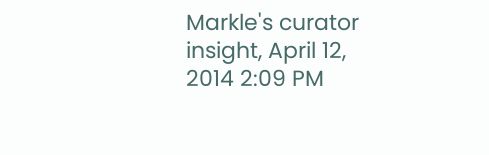Markle's curator insight, April 12, 2014 2:09 PM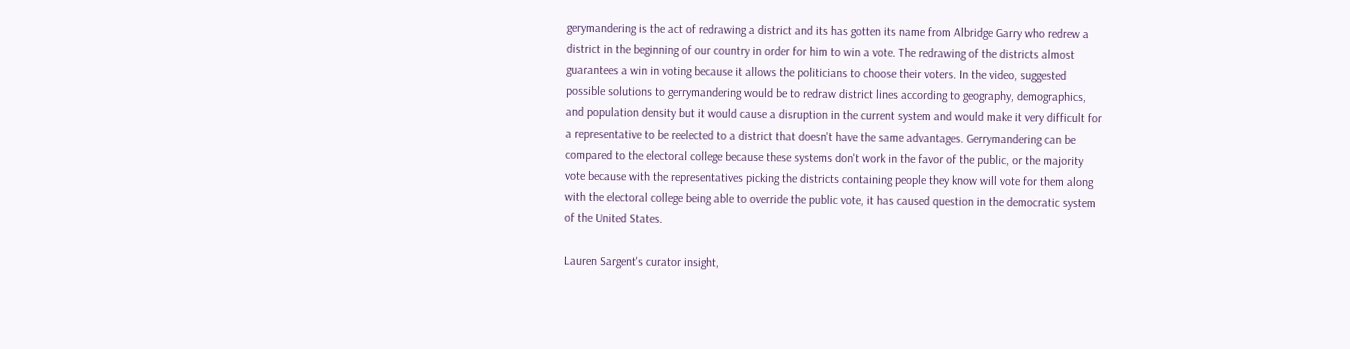gerymandering is the act of redrawing a district and its has gotten its name from Albridge Garry who redrew a district in the beginning of our country in order for him to win a vote. The redrawing of the districts almost guarantees a win in voting because it allows the politicians to choose their voters. In the video, suggested possible solutions to gerrymandering would be to redraw district lines according to geography, demographics, and population density but it would cause a disruption in the current system and would make it very difficult for a representative to be reelected to a district that doesn't have the same advantages. Gerrymandering can be compared to the electoral college because these systems don't work in the favor of the public, or the majority vote because with the representatives picking the districts containing people they know will vote for them along with the electoral college being able to override the public vote, it has caused question in the democratic system of the United States.

Lauren Sargent's curator insight,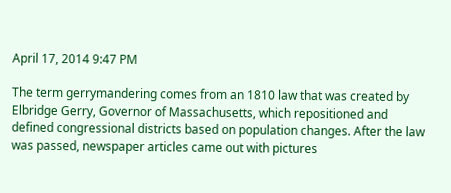April 17, 2014 9:47 PM

The term gerrymandering comes from an 1810 law that was created by Elbridge Gerry, Governor of Massachusetts, which repositioned and defined congressional districts based on population changes. After the law was passed, newspaper articles came out with pictures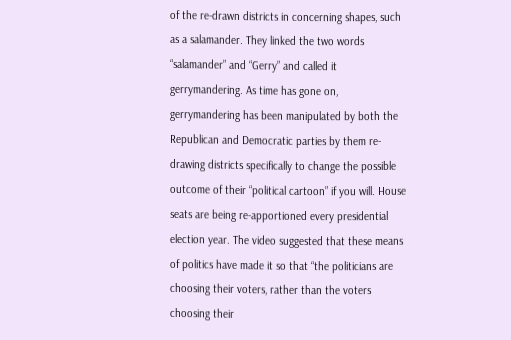of the re-drawn districts in concerning shapes, such as a salamander. They linked the two words “salamander” and “Gerry” and called it gerrymandering. As time has gone on, gerrymandering has been manipulated by both the Republican and Democratic parties by them re-drawing districts specifically to change the possible outcome of their “political cartoon” if you will. House seats are being re-apportioned every presidential election year. The video suggested that these means of politics have made it so that “the politicians are choosing their voters, rather than the voters choosing their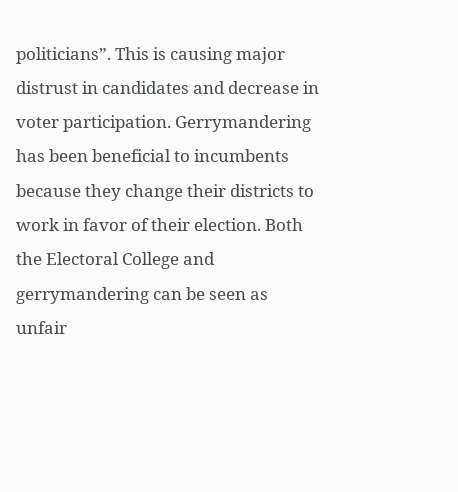politicians”. This is causing major distrust in candidates and decrease in voter participation. Gerrymandering has been beneficial to incumbents because they change their districts to work in favor of their election. Both the Electoral College and gerrymandering can be seen as unfair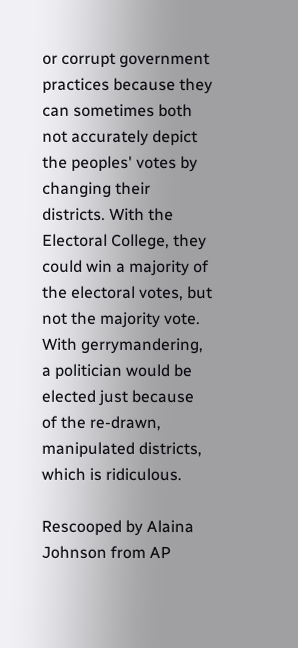or corrupt government practices because they can sometimes both not accurately depict the peoples' votes by changing their districts. With the Electoral College, they could win a majority of the electoral votes, but not the majority vote. With gerrymandering, a politician would be elected just because of the re-drawn, manipulated districts, which is ridiculous.

Rescooped by Alaina Johnson from AP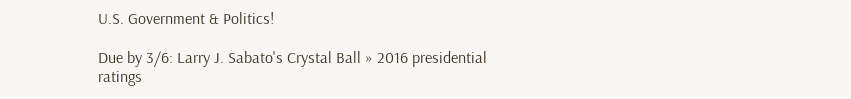U.S. Government & Politics!

Due by 3/6: Larry J. Sabato's Crystal Ball » 2016 presidential ratings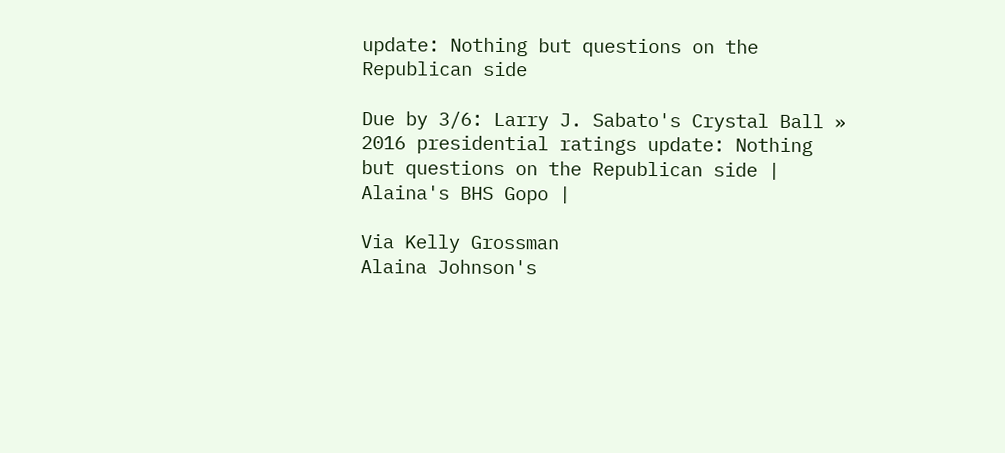update: Nothing but questions on the Republican side

Due by 3/6: Larry J. Sabato's Crystal Ball » 2016 presidential ratings update: Nothing but questions on the Republican side | Alaina's BHS Gopo |

Via Kelly Grossman
Alaina Johnson's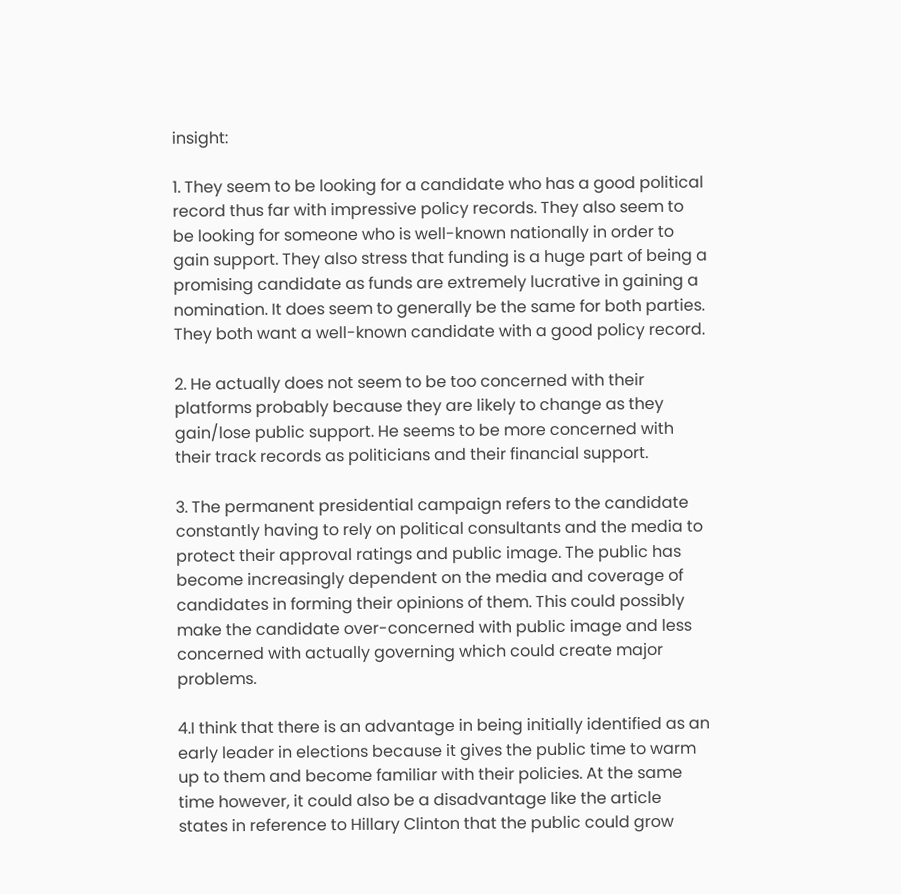insight:

1. They seem to be looking for a candidate who has a good political record thus far with impressive policy records. They also seem to be looking for someone who is well-known nationally in order to gain support. They also stress that funding is a huge part of being a promising candidate as funds are extremely lucrative in gaining a nomination. It does seem to generally be the same for both parties. They both want a well-known candidate with a good policy record.

2. He actually does not seem to be too concerned with their platforms probably because they are likely to change as they gain/lose public support. He seems to be more concerned with their track records as politicians and their financial support.

3. The permanent presidential campaign refers to the candidate constantly having to rely on political consultants and the media to protect their approval ratings and public image. The public has become increasingly dependent on the media and coverage of candidates in forming their opinions of them. This could possibly make the candidate over-concerned with public image and less concerned with actually governing which could create major problems.

4.I think that there is an advantage in being initially identified as an early leader in elections because it gives the public time to warm up to them and become familiar with their policies. At the same time however, it could also be a disadvantage like the article states in reference to Hillary Clinton that the public could grow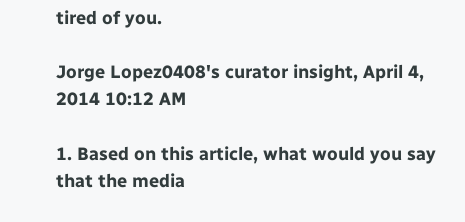tired of you.

Jorge Lopez0408's curator insight, April 4, 2014 10:12 AM

1. Based on this article, what would you say that the media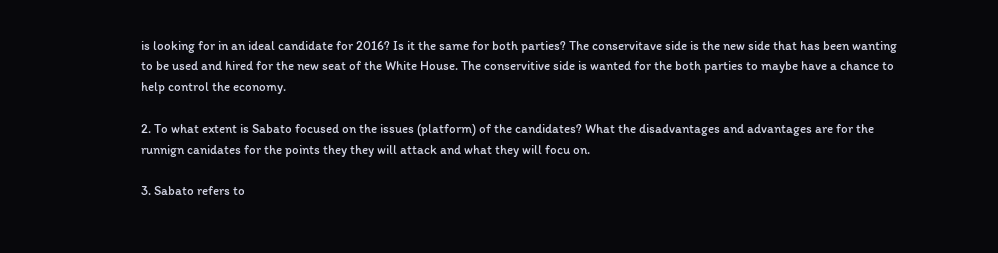is looking for in an ideal candidate for 2016? Is it the same for both parties? The conservitave side is the new side that has been wanting to be used and hired for the new seat of the White House. The conservitive side is wanted for the both parties to maybe have a chance to help control the economy.

2. To what extent is Sabato focused on the issues (platform) of the candidates? What the disadvantages and advantages are for the runnign canidates for the points they they will attack and what they will focu on.

3. Sabato refers to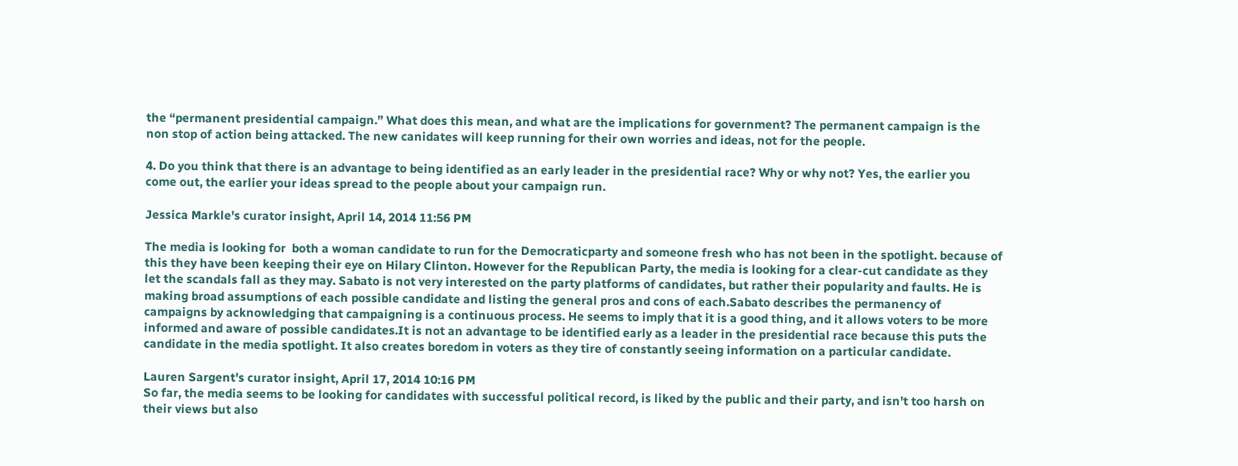the “permanent presidential campaign.” What does this mean, and what are the implications for government? The permanent campaign is the non stop of action being attacked. The new canidates will keep running for their own worries and ideas, not for the people.

4. Do you think that there is an advantage to being identified as an early leader in the presidential race? Why or why not? Yes, the earlier you come out, the earlier your ideas spread to the people about your campaign run.

Jessica Markle's curator insight, April 14, 2014 11:56 PM

The media is looking for  both a woman candidate to run for the Democraticparty and someone fresh who has not been in the spotlight. because of this they have been keeping their eye on Hilary Clinton. However for the Republican Party, the media is looking for a clear-cut candidate as they let the scandals fall as they may. Sabato is not very interested on the party platforms of candidates, but rather their popularity and faults. He is making broad assumptions of each possible candidate and listing the general pros and cons of each.Sabato describes the permanency of campaigns by acknowledging that campaigning is a continuous process. He seems to imply that it is a good thing, and it allows voters to be more informed and aware of possible candidates.It is not an advantage to be identified early as a leader in the presidential race because this puts the candidate in the media spotlight. It also creates boredom in voters as they tire of constantly seeing information on a particular candidate.

Lauren Sargent's curator insight, April 17, 2014 10:16 PM
So far, the media seems to be looking for candidates with successful political record, is liked by the public and their party, and isn’t too harsh on their views but also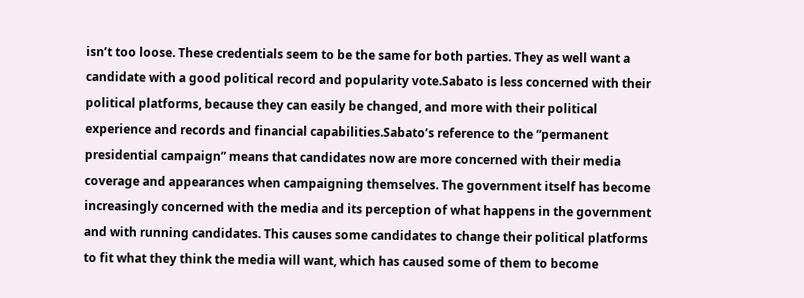isn’t too loose. These credentials seem to be the same for both parties. They as well want a candidate with a good political record and popularity vote.Sabato is less concerned with their political platforms, because they can easily be changed, and more with their political experience and records and financial capabilities.Sabato’s reference to the “permanent presidential campaign” means that candidates now are more concerned with their media coverage and appearances when campaigning themselves. The government itself has become increasingly concerned with the media and its perception of what happens in the government and with running candidates. This causes some candidates to change their political platforms to fit what they think the media will want, which has caused some of them to become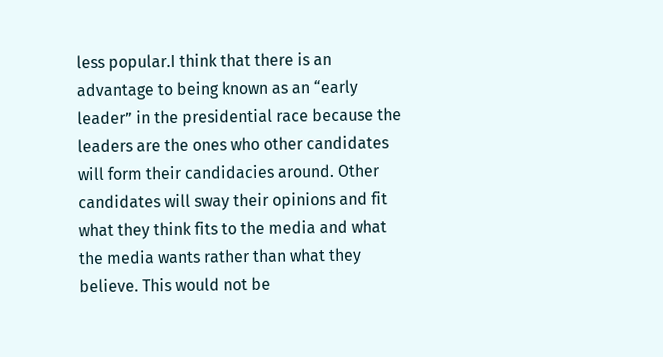less popular.I think that there is an advantage to being known as an “early leader” in the presidential race because the leaders are the ones who other candidates will form their candidacies around. Other candidates will sway their opinions and fit what they think fits to the media and what the media wants rather than what they believe. This would not be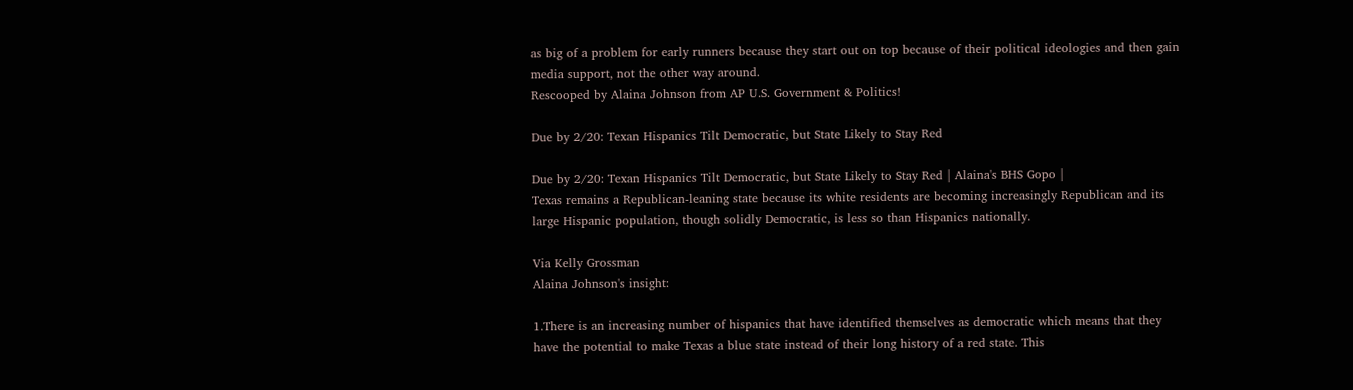as big of a problem for early runners because they start out on top because of their political ideologies and then gain media support, not the other way around.
Rescooped by Alaina Johnson from AP U.S. Government & Politics!

Due by 2/20: Texan Hispanics Tilt Democratic, but State Likely to Stay Red

Due by 2/20: Texan Hispanics Tilt Democratic, but State Likely to Stay Red | Alaina's BHS Gopo |
Texas remains a Republican-leaning state because its white residents are becoming increasingly Republican and its large Hispanic population, though solidly Democratic, is less so than Hispanics nationally.

Via Kelly Grossman
Alaina Johnson's insight:

1.There is an increasing number of hispanics that have identified themselves as democratic which means that they have the potential to make Texas a blue state instead of their long history of a red state. This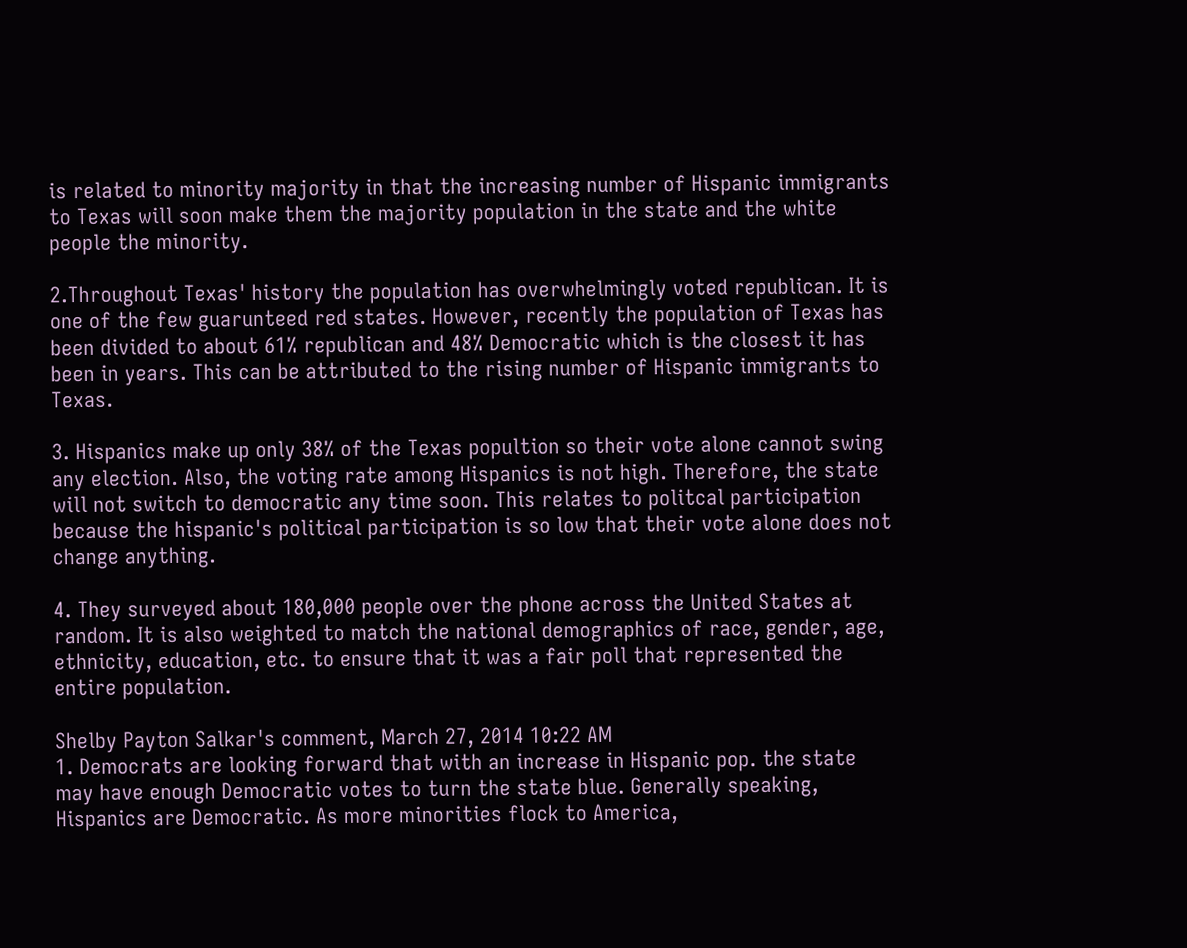is related to minority majority in that the increasing number of Hispanic immigrants to Texas will soon make them the majority population in the state and the white people the minority.

2.Throughout Texas' history the population has overwhelmingly voted republican. It is one of the few guarunteed red states. However, recently the population of Texas has been divided to about 61% republican and 48% Democratic which is the closest it has been in years. This can be attributed to the rising number of Hispanic immigrants to Texas.

3. Hispanics make up only 38% of the Texas popultion so their vote alone cannot swing any election. Also, the voting rate among Hispanics is not high. Therefore, the state will not switch to democratic any time soon. This relates to politcal participation because the hispanic's political participation is so low that their vote alone does not change anything.

4. They surveyed about 180,000 people over the phone across the United States at random. It is also weighted to match the national demographics of race, gender, age, ethnicity, education, etc. to ensure that it was a fair poll that represented the entire population.

Shelby Payton Salkar's comment, March 27, 2014 10:22 AM
1. Democrats are looking forward that with an increase in Hispanic pop. the state may have enough Democratic votes to turn the state blue. Generally speaking, Hispanics are Democratic. As more minorities flock to America,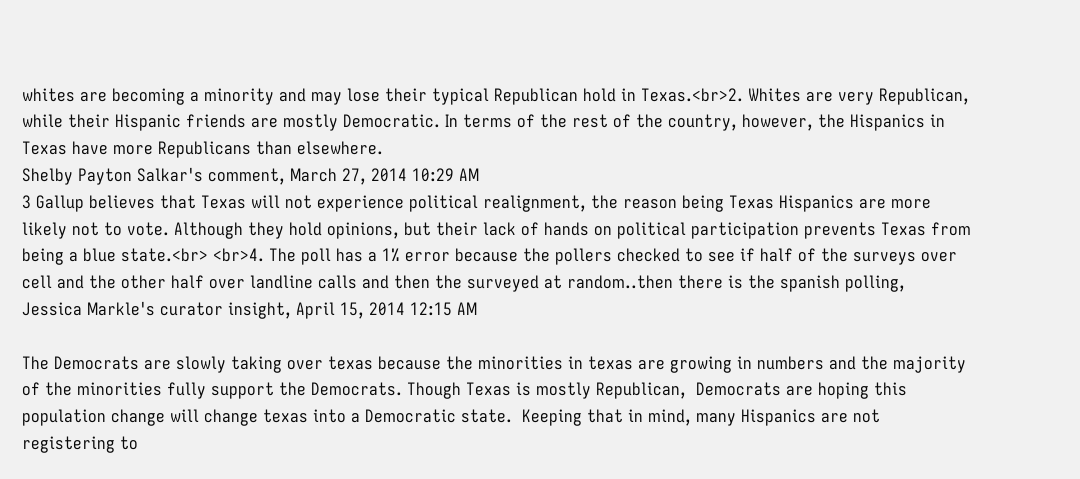whites are becoming a minority and may lose their typical Republican hold in Texas.<br>2. Whites are very Republican, while their Hispanic friends are mostly Democratic. In terms of the rest of the country, however, the Hispanics in Texas have more Republicans than elsewhere.
Shelby Payton Salkar's comment, March 27, 2014 10:29 AM
3 Gallup believes that Texas will not experience political realignment, the reason being Texas Hispanics are more likely not to vote. Although they hold opinions, but their lack of hands on political participation prevents Texas from being a blue state.<br> <br>4. The poll has a 1% error because the pollers checked to see if half of the surveys over cell and the other half over landline calls and then the surveyed at random..then there is the spanish polling,
Jessica Markle's curator insight, April 15, 2014 12:15 AM

The Democrats are slowly taking over texas because the minorities in texas are growing in numbers and the majority of the minorities fully support the Democrats. Though Texas is mostly Republican,  Democrats are hoping this population change will change texas into a Democratic state.  Keeping that in mind, many Hispanics are not registering to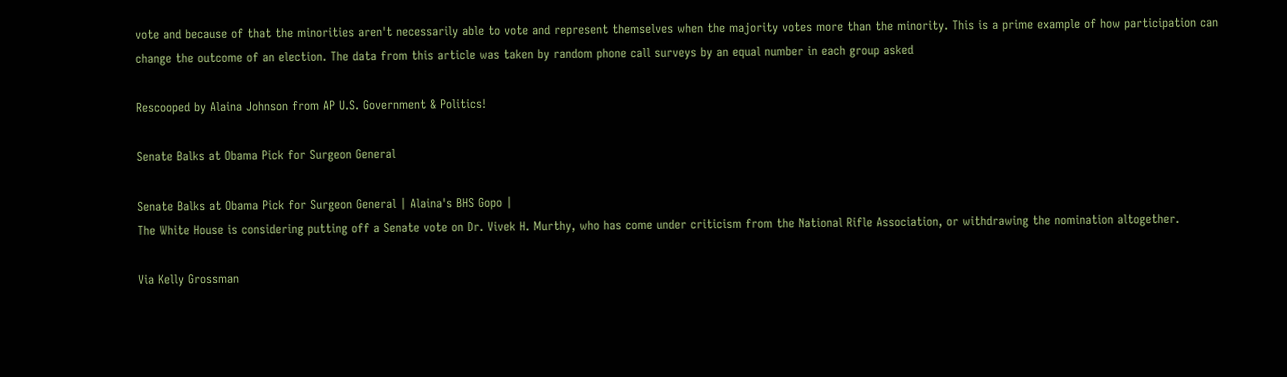vote and because of that the minorities aren't necessarily able to vote and represent themselves when the majority votes more than the minority. This is a prime example of how participation can change the outcome of an election. The data from this article was taken by random phone call surveys by an equal number in each group asked

Rescooped by Alaina Johnson from AP U.S. Government & Politics!

Senate Balks at Obama Pick for Surgeon General

Senate Balks at Obama Pick for Surgeon General | Alaina's BHS Gopo |
The White House is considering putting off a Senate vote on Dr. Vivek H. Murthy, who has come under criticism from the National Rifle Association, or withdrawing the nomination altogether.

Via Kelly Grossman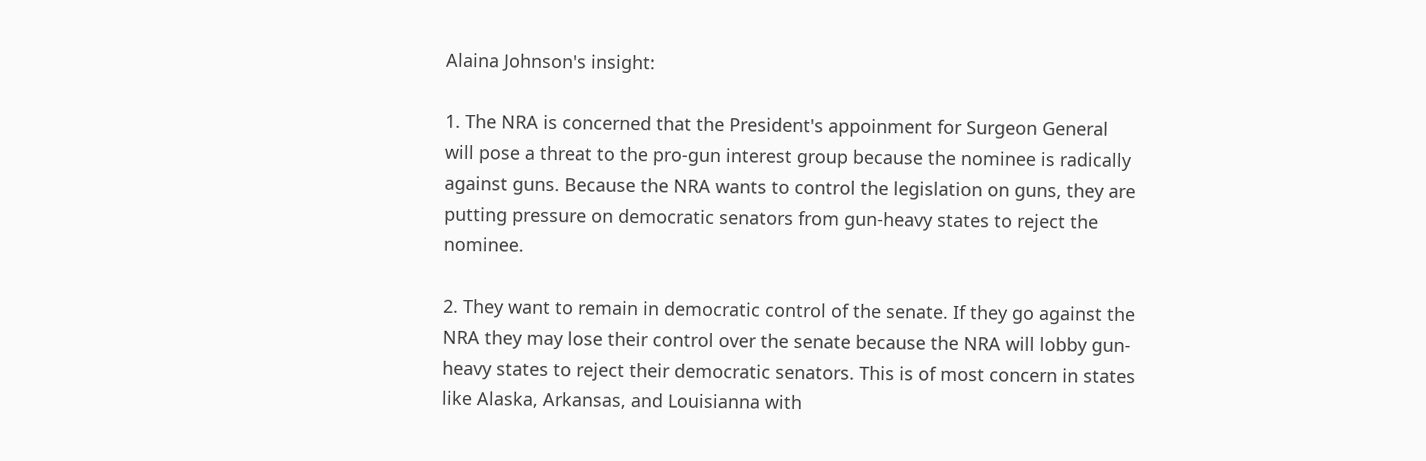Alaina Johnson's insight:

1. The NRA is concerned that the President's appoinment for Surgeon General will pose a threat to the pro-gun interest group because the nominee is radically against guns. Because the NRA wants to control the legislation on guns, they are putting pressure on democratic senators from gun-heavy states to reject the nominee.

2. They want to remain in democratic control of the senate. If they go against the NRA they may lose their control over the senate because the NRA will lobby gun-heavy states to reject their democratic senators. This is of most concern in states like Alaska, Arkansas, and Louisianna with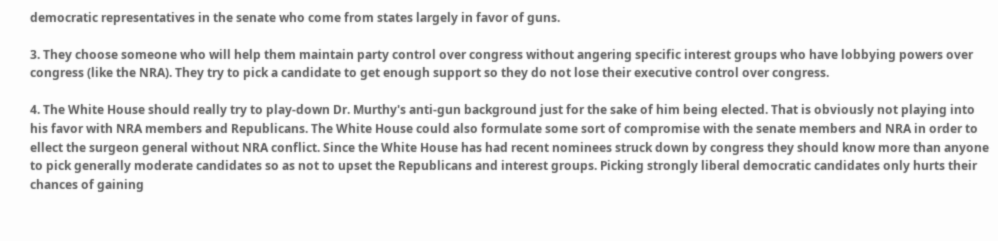democratic representatives in the senate who come from states largely in favor of guns.

3. They choose someone who will help them maintain party control over congress without angering specific interest groups who have lobbying powers over congress (like the NRA). They try to pick a candidate to get enough support so they do not lose their executive control over congress.

4. The White House should really try to play-down Dr. Murthy's anti-gun background just for the sake of him being elected. That is obviously not playing into his favor with NRA members and Republicans. The White House could also formulate some sort of compromise with the senate members and NRA in order to ellect the surgeon general without NRA conflict. Since the White House has had recent nominees struck down by congress they should know more than anyone to pick generally moderate candidates so as not to upset the Republicans and interest groups. Picking strongly liberal democratic candidates only hurts their chances of gaining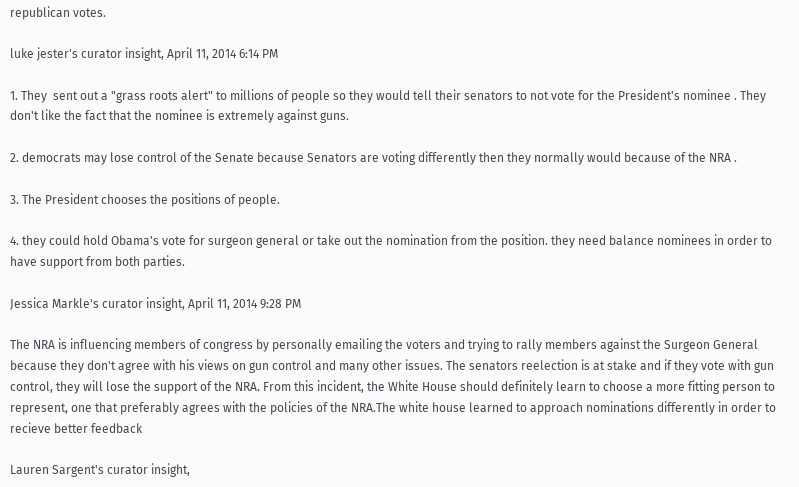republican votes.

luke jester's curator insight, April 11, 2014 6:14 PM

1. They  sent out a "grass roots alert" to millions of people so they would tell their senators to not vote for the President's nominee . They don't like the fact that the nominee is extremely against guns.

2. democrats may lose control of the Senate because Senators are voting differently then they normally would because of the NRA .

3. The President chooses the positions of people.

4. they could hold Obama's vote for surgeon general or take out the nomination from the position. they need balance nominees in order to have support from both parties.

Jessica Markle's curator insight, April 11, 2014 9:28 PM

The NRA is influencing members of congress by personally emailing the voters and trying to rally members against the Surgeon General because they don't agree with his views on gun control and many other issues. The senators reelection is at stake and if they vote with gun control, they will lose the support of the NRA. From this incident, the White House should definitely learn to choose a more fitting person to represent, one that preferably agrees with the policies of the NRA.The white house learned to approach nominations differently in order to recieve better feedback

Lauren Sargent's curator insight,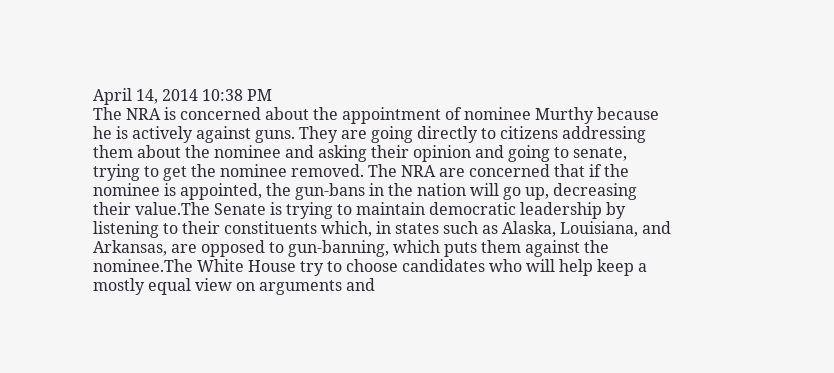April 14, 2014 10:38 PM
The NRA is concerned about the appointment of nominee Murthy because he is actively against guns. They are going directly to citizens addressing them about the nominee and asking their opinion and going to senate, trying to get the nominee removed. The NRA are concerned that if the nominee is appointed, the gun-bans in the nation will go up, decreasing their value.The Senate is trying to maintain democratic leadership by listening to their constituents which, in states such as Alaska, Louisiana, and Arkansas, are opposed to gun-banning, which puts them against the nominee.The White House try to choose candidates who will help keep a mostly equal view on arguments and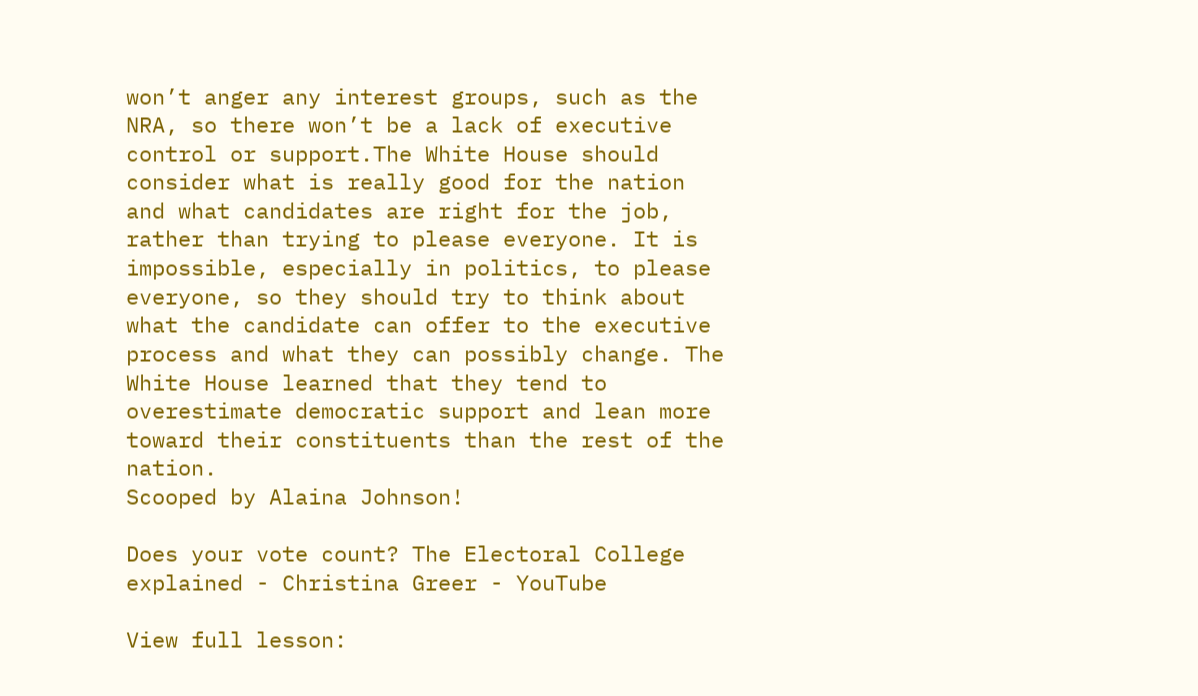won’t anger any interest groups, such as the NRA, so there won’t be a lack of executive control or support.The White House should consider what is really good for the nation and what candidates are right for the job, rather than trying to please everyone. It is impossible, especially in politics, to please everyone, so they should try to think about what the candidate can offer to the executive process and what they can possibly change. The White House learned that they tend to overestimate democratic support and lean more toward their constituents than the rest of the nation.
Scooped by Alaina Johnson!

Does your vote count? The Electoral College explained - Christina Greer - YouTube

View full lesson: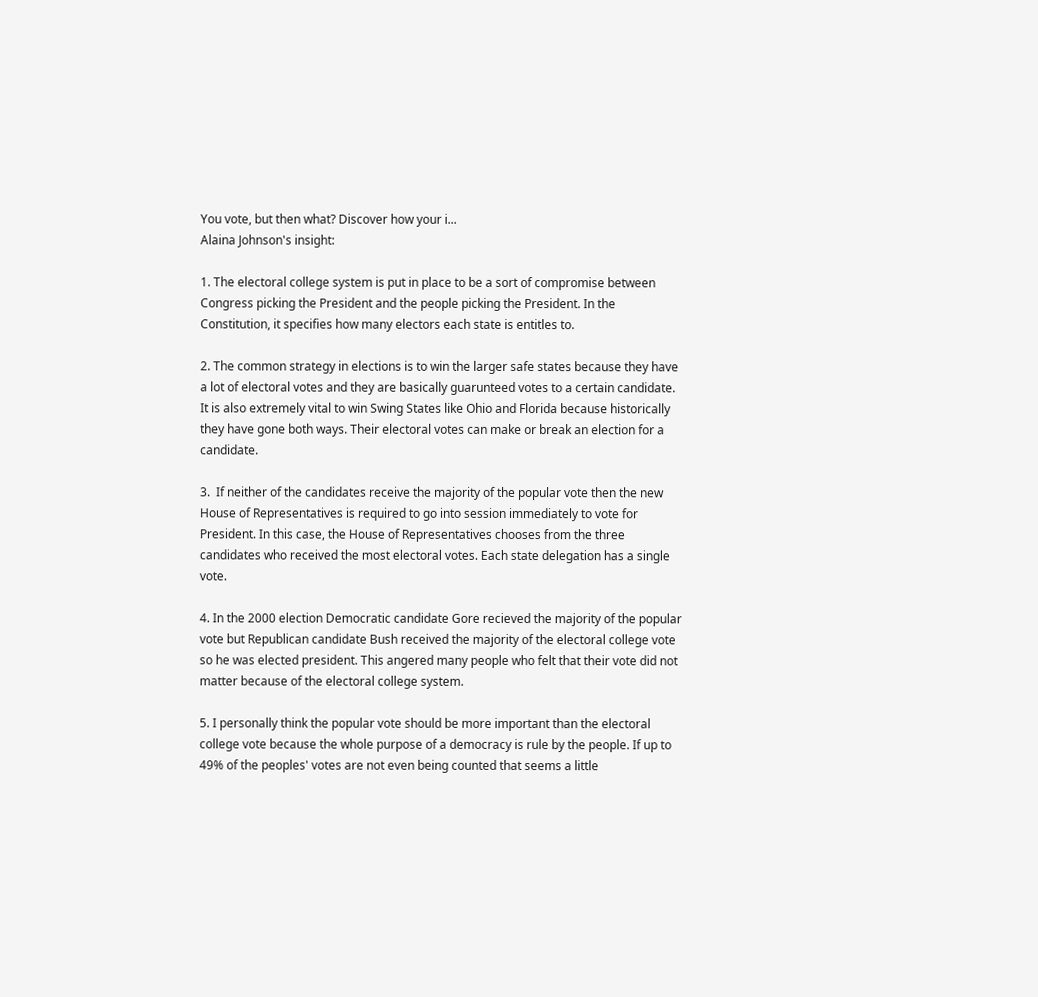You vote, but then what? Discover how your i...
Alaina Johnson's insight:

1. The electoral college system is put in place to be a sort of compromise between Congress picking the President and the people picking the President. In the Constitution, it specifies how many electors each state is entitles to.

2. The common strategy in elections is to win the larger safe states because they have a lot of electoral votes and they are basically guarunteed votes to a certain candidate. It is also extremely vital to win Swing States like Ohio and Florida because historically they have gone both ways. Their electoral votes can make or break an election for a candidate.

3.  If neither of the candidates receive the majority of the popular vote then the new House of Representatives is required to go into session immediately to vote for President. In this case, the House of Representatives chooses from the three candidates who received the most electoral votes. Each state delegation has a single vote.

4. In the 2000 election Democratic candidate Gore recieved the majority of the popular vote but Republican candidate Bush received the majority of the electoral college vote so he was elected president. This angered many people who felt that their vote did not matter because of the electoral college system.

5. I personally think the popular vote should be more important than the electoral college vote because the whole purpose of a democracy is rule by the people. If up to 49% of the peoples' votes are not even being counted that seems a little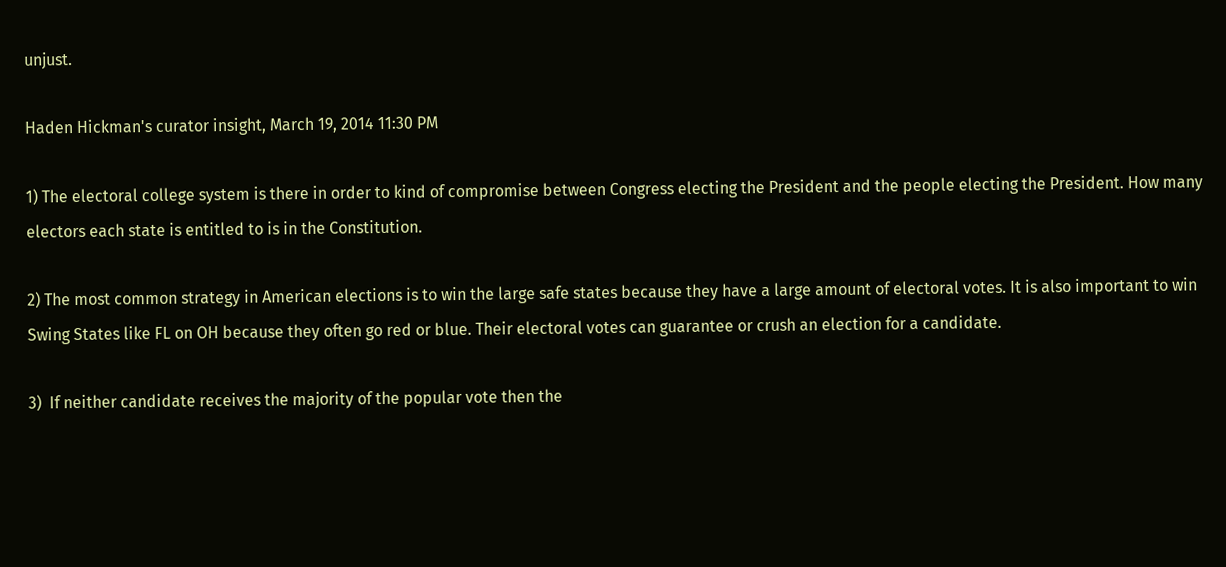unjust.

Haden Hickman's curator insight, March 19, 2014 11:30 PM

1) The electoral college system is there in order to kind of compromise between Congress electing the President and the people electing the President. How many electors each state is entitled to is in the Constitution.

2) The most common strategy in American elections is to win the large safe states because they have a large amount of electoral votes. It is also important to win Swing States like FL on OH because they often go red or blue. Their electoral votes can guarantee or crush an election for a candidate.

3)  If neither candidate receives the majority of the popular vote then the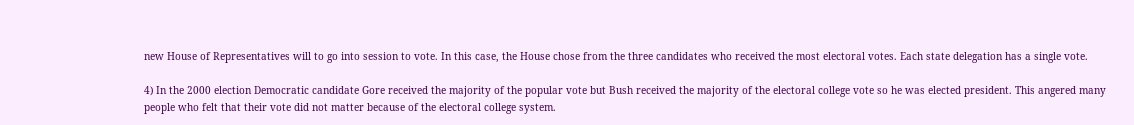new House of Representatives will to go into session to vote. In this case, the House chose from the three candidates who received the most electoral votes. Each state delegation has a single vote.

4) In the 2000 election Democratic candidate Gore received the majority of the popular vote but Bush received the majority of the electoral college vote so he was elected president. This angered many people who felt that their vote did not matter because of the electoral college system.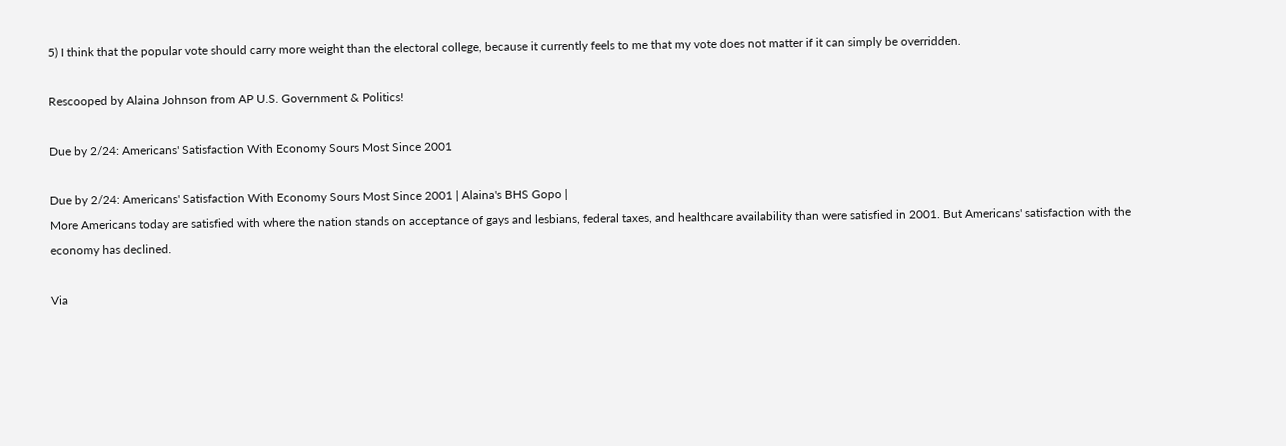5) I think that the popular vote should carry more weight than the electoral college, because it currently feels to me that my vote does not matter if it can simply be overridden.

Rescooped by Alaina Johnson from AP U.S. Government & Politics!

Due by 2/24: Americans' Satisfaction With Economy Sours Most Since 2001

Due by 2/24: Americans' Satisfaction With Economy Sours Most Since 2001 | Alaina's BHS Gopo |
More Americans today are satisfied with where the nation stands on acceptance of gays and lesbians, federal taxes, and healthcare availability than were satisfied in 2001. But Americans' satisfaction with the economy has declined.

Via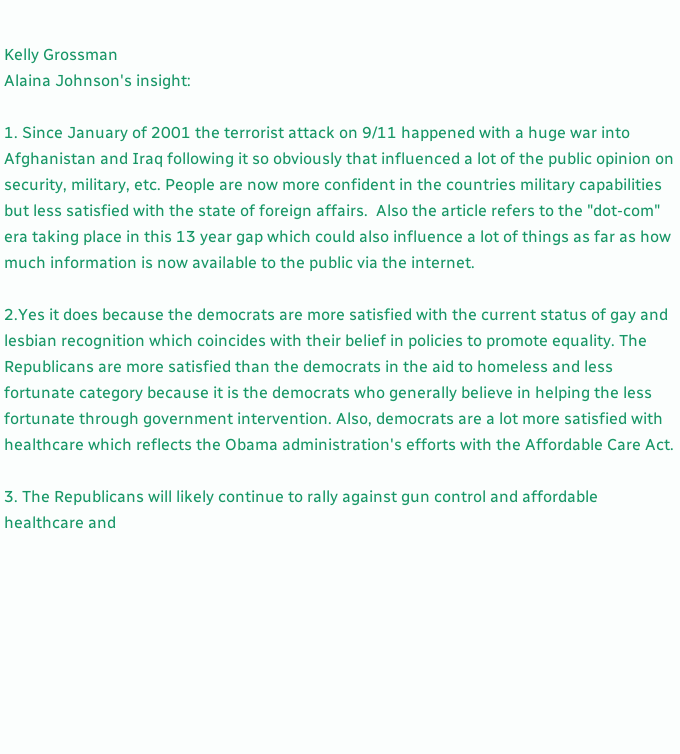Kelly Grossman
Alaina Johnson's insight:

1. Since January of 2001 the terrorist attack on 9/11 happened with a huge war into Afghanistan and Iraq following it so obviously that influenced a lot of the public opinion on security, military, etc. People are now more confident in the countries military capabilities but less satisfied with the state of foreign affairs.  Also the article refers to the "dot-com" era taking place in this 13 year gap which could also influence a lot of things as far as how much information is now available to the public via the internet.

2.Yes it does because the democrats are more satisfied with the current status of gay and lesbian recognition which coincides with their belief in policies to promote equality. The Republicans are more satisfied than the democrats in the aid to homeless and less fortunate category because it is the democrats who generally believe in helping the less fortunate through government intervention. Also, democrats are a lot more satisfied with healthcare which reflects the Obama administration's efforts with the Affordable Care Act.

3. The Republicans will likely continue to rally against gun control and affordable healthcare and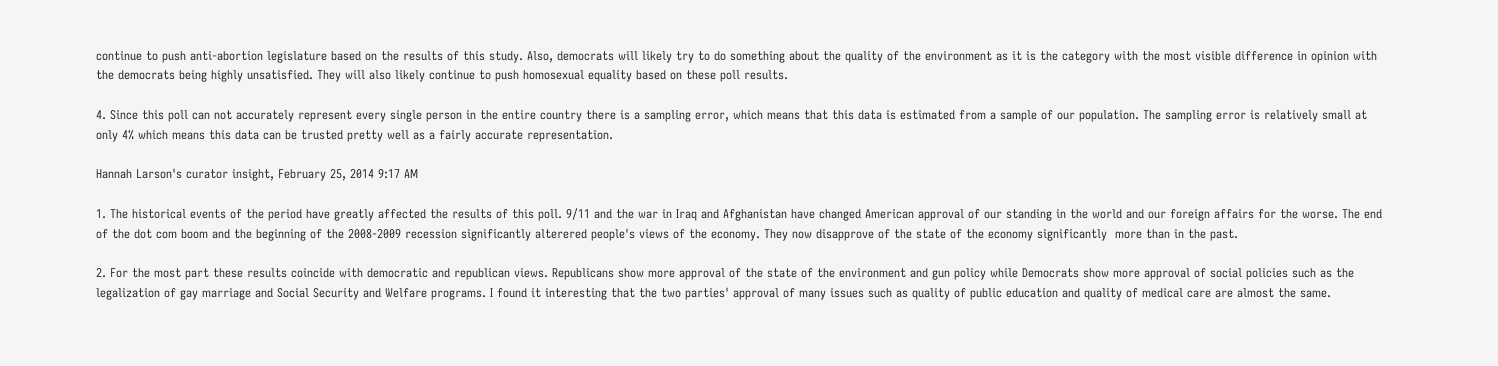continue to push anti-abortion legislature based on the results of this study. Also, democrats will likely try to do something about the quality of the environment as it is the category with the most visible difference in opinion with the democrats being highly unsatisfied. They will also likely continue to push homosexual equality based on these poll results.

4. Since this poll can not accurately represent every single person in the entire country there is a sampling error, which means that this data is estimated from a sample of our population. The sampling error is relatively small at only 4% which means this data can be trusted pretty well as a fairly accurate representation.

Hannah Larson's curator insight, February 25, 2014 9:17 AM

1. The historical events of the period have greatly affected the results of this poll. 9/11 and the war in Iraq and Afghanistan have changed American approval of our standing in the world and our foreign affairs for the worse. The end of the dot com boom and the beginning of the 2008-2009 recession significantly alterered people's views of the economy. They now disapprove of the state of the economy significantly  more than in the past.

2. For the most part these results coincide with democratic and republican views. Republicans show more approval of the state of the environment and gun policy while Democrats show more approval of social policies such as the legalization of gay marriage and Social Security and Welfare programs. I found it interesting that the two parties' approval of many issues such as quality of public education and quality of medical care are almost the same.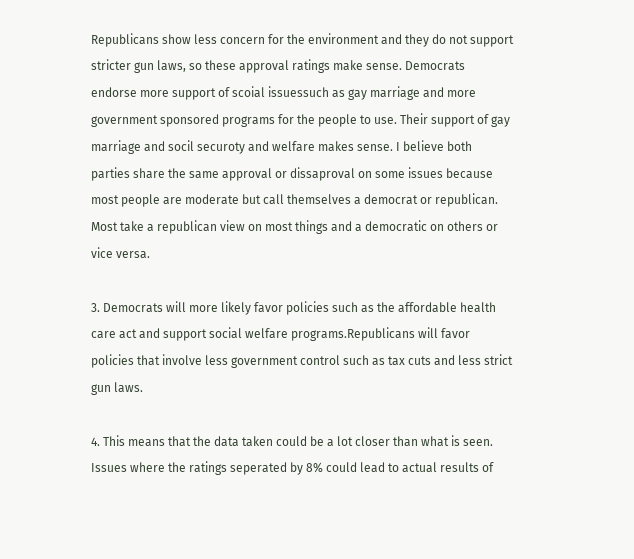Republicans show less concern for the environment and they do not support stricter gun laws, so these approval ratings make sense. Democrats endorse more support of scoial issuessuch as gay marriage and more government sponsored programs for the people to use. Their support of gay marriage and socil securoty and welfare makes sense. I believe both parties share the same approval or dissaproval on some issues because most people are moderate but call themselves a democrat or republican. Most take a republican view on most things and a democratic on others or vice versa.

3. Democrats will more likely favor policies such as the affordable health care act and support social welfare programs.Republicans will favor policies that involve less government control such as tax cuts and less strict gun laws.

4. This means that the data taken could be a lot closer than what is seen. Issues where the ratings seperated by 8% could lead to actual results of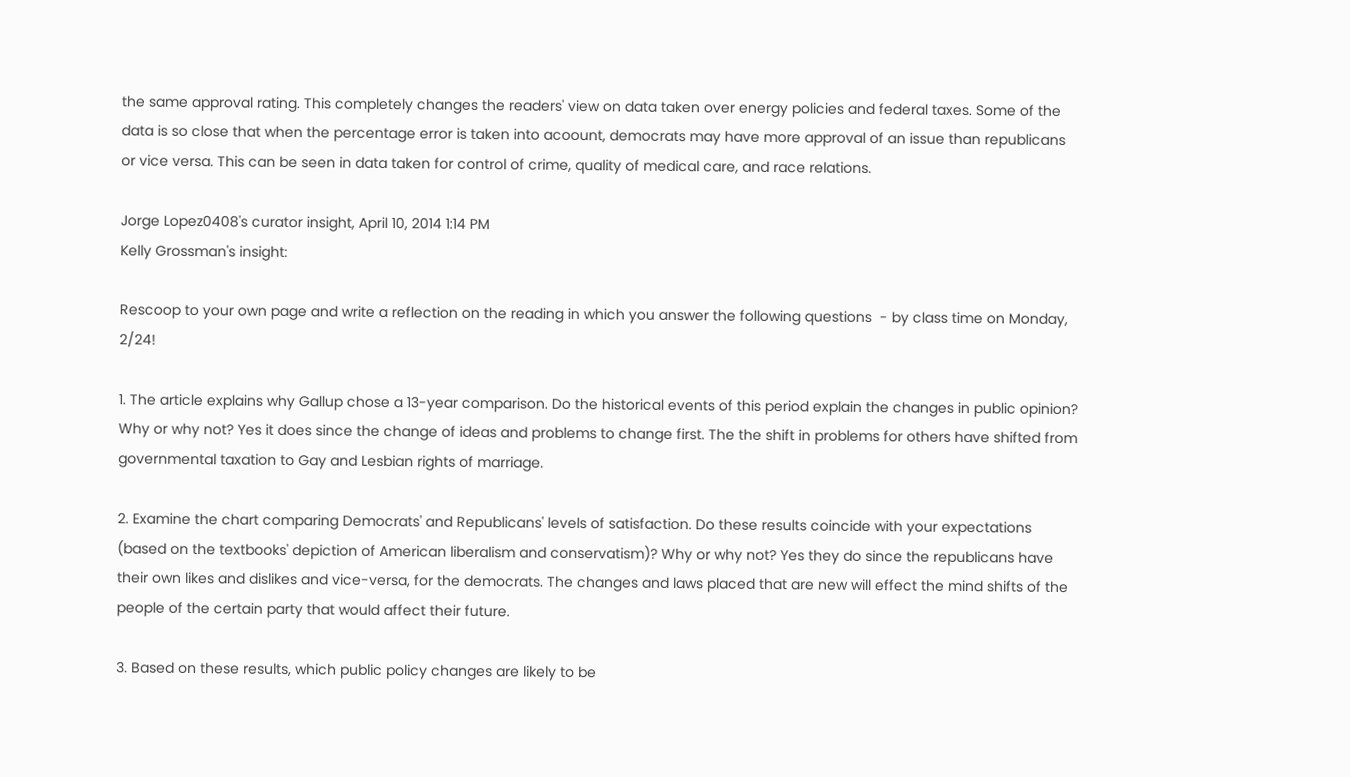the same approval rating. This completely changes the readers' view on data taken over energy policies and federal taxes. Some of the data is so close that when the percentage error is taken into acoount, democrats may have more approval of an issue than republicans or vice versa. This can be seen in data taken for control of crime, quality of medical care, and race relations.

Jorge Lopez0408's curator insight, April 10, 2014 1:14 PM
Kelly Grossman's insight:

Rescoop to your own page and write a reflection on the reading in which you answer the following questions  - by class time on Monday, 2/24!

1. The article explains why Gallup chose a 13-year comparison. Do the historical events of this period explain the changes in public opinion? Why or why not? Yes it does since the change of ideas and problems to change first. The the shift in problems for others have shifted from governmental taxation to Gay and Lesbian rights of marriage.

2. Examine the chart comparing Democrats' and Republicans' levels of satisfaction. Do these results coincide with your expectations (based on the textbooks' depiction of American liberalism and conservatism)? Why or why not? Yes they do since the republicans have their own likes and dislikes and vice-versa, for the democrats. The changes and laws placed that are new will effect the mind shifts of the people of the certain party that would affect their future.

3. Based on these results, which public policy changes are likely to be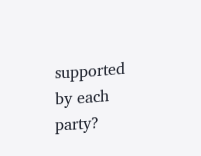supported by each party?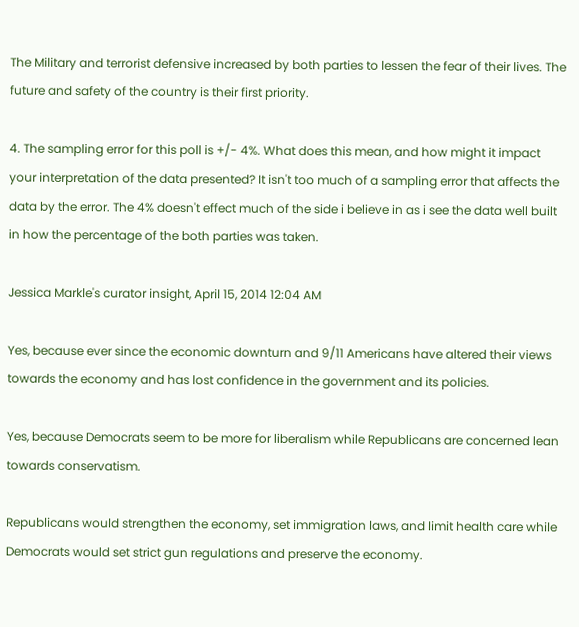The Military and terrorist defensive increased by both parties to lessen the fear of their lives. The future and safety of the country is their first priority.

4. The sampling error for this poll is +/- 4%. What does this mean, and how might it impact your interpretation of the data presented? It isn't too much of a sampling error that affects the data by the error. The 4% doesn't effect much of the side i believe in as i see the data well built in how the percentage of the both parties was taken.

Jessica Markle's curator insight, April 15, 2014 12:04 AM

Yes, because ever since the economic downturn and 9/11 Americans have altered their views towards the economy and has lost confidence in the government and its policies.

Yes, because Democrats seem to be more for liberalism while Republicans are concerned lean towards conservatism.

Republicans would strengthen the economy, set immigration laws, and limit health care while Democrats would set strict gun regulations and preserve the economy.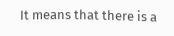It means that there is a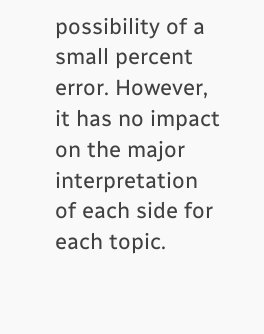possibility of a small percent error. However, it has no impact on the major interpretation of each side for each topic.